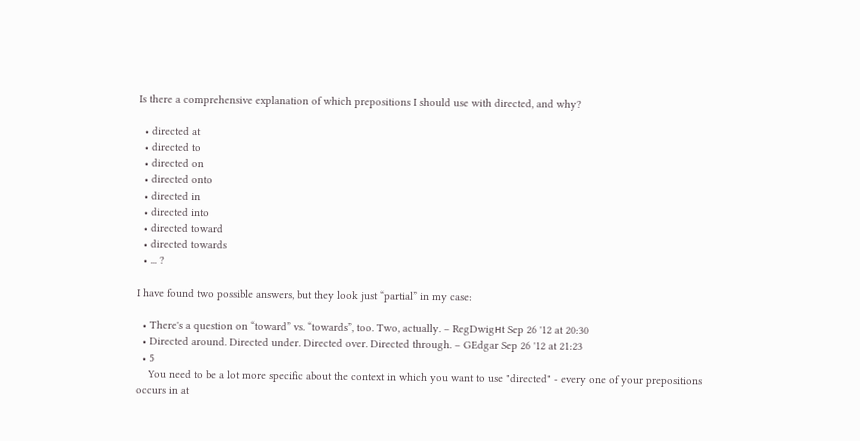Is there a comprehensive explanation of which prepositions I should use with directed, and why?

  • directed at
  • directed to
  • directed on
  • directed onto
  • directed in
  • directed into
  • directed toward
  • directed towards
  • ... ?

I have found two possible answers, but they look just “partial” in my case:

  • There's a question on “toward” vs. “towards”, too. Two, actually. – RegDwigнt Sep 26 '12 at 20:30
  • Directed around. Directed under. Directed over. Directed through. – GEdgar Sep 26 '12 at 21:23
  • 5
    You need to be a lot more specific about the context in which you want to use "directed" - every one of your prepositions occurs in at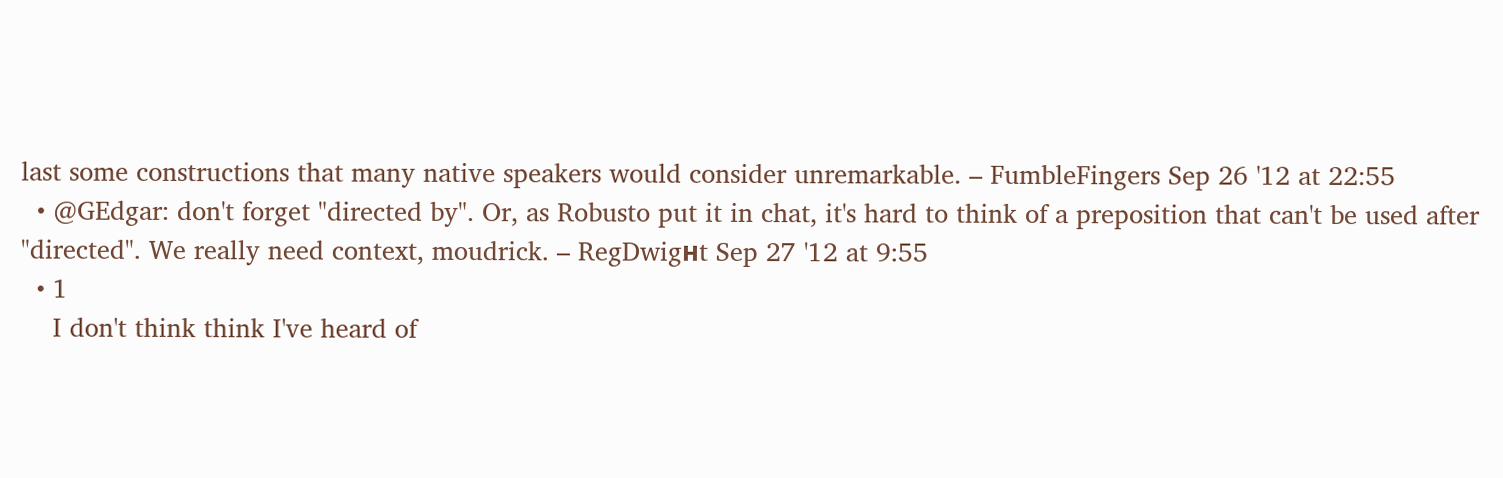last some constructions that many native speakers would consider unremarkable. – FumbleFingers Sep 26 '12 at 22:55
  • @GEdgar: don't forget "directed by". Or, as Robusto put it in chat, it's hard to think of a preposition that can't be used after "directed". We really need context, moudrick. – RegDwigнt Sep 27 '12 at 9:55
  • 1
    I don't think think I've heard of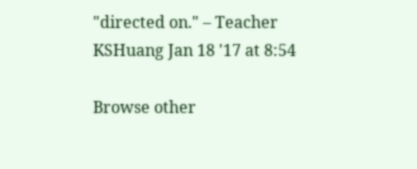"directed on." – Teacher KSHuang Jan 18 '17 at 8:54

Browse other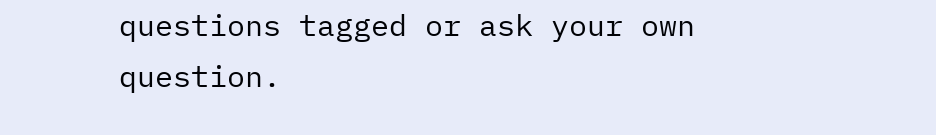questions tagged or ask your own question.